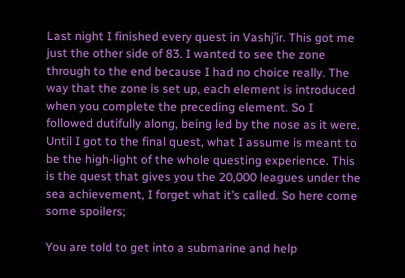Last night I finished every quest in Vashj’ir. This got me just the other side of 83. I wanted to see the zone through to the end because I had no choice really. The way that the zone is set up, each element is introduced when you complete the preceding element. So I followed dutifully along, being led by the nose as it were. Until I got to the final quest, what I assume is meant to be the high-light of the whole questing experience. This is the quest that gives you the 20,000 leagues under the sea achievement, I forget what it’s called. So here come some spoilers;

You are told to get into a submarine and help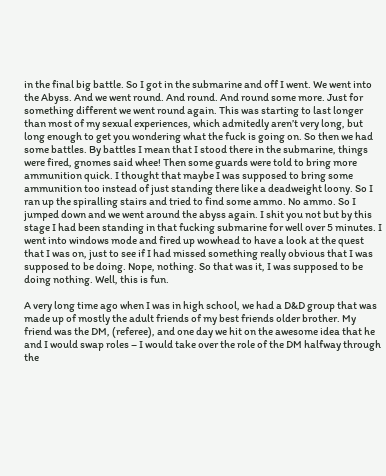in the final big battle. So I got in the submarine and off I went. We went into the Abyss. And we went round. And round. And round some more. Just for something different we went round again. This was starting to last longer than most of my sexual experiences, which admitedly aren’t very long, but long enough to get you wondering what the fuck is going on. So then we had some battles. By battles I mean that I stood there in the submarine, things were fired, gnomes said whee! Then some guards were told to bring more ammunition quick. I thought that maybe I was supposed to bring some ammunition too instead of just standing there like a deadweight loony. So I ran up the spiralling stairs and tried to find some ammo. No ammo. So I jumped down and we went around the abyss again. I shit you not but by this stage I had been standing in that fucking submarine for well over 5 minutes. I went into windows mode and fired up wowhead to have a look at the quest that I was on, just to see if I had missed something really obvious that I was supposed to be doing. Nope, nothing. So that was it, I was supposed to be doing nothing. Well, this is fun.

A very long time ago when I was in high school, we had a D&D group that was made up of mostly the adult friends of my best friends older brother. My friend was the DM, (referee), and one day we hit on the awesome idea that he and I would swap roles – I would take over the role of the DM halfway through the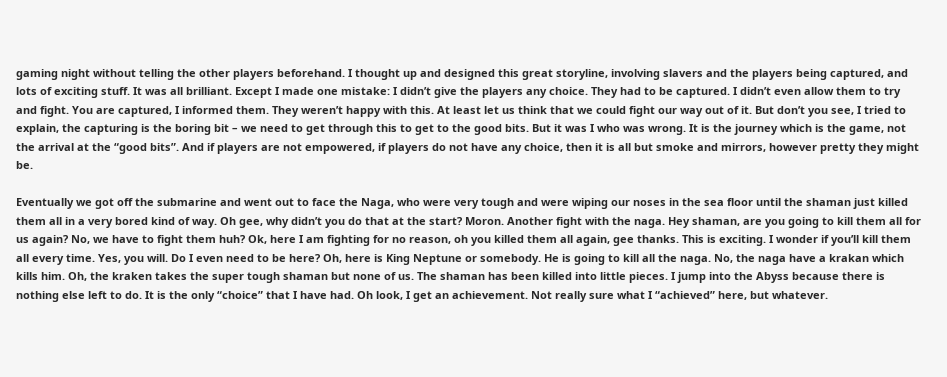gaming night without telling the other players beforehand. I thought up and designed this great storyline, involving slavers and the players being captured, and lots of exciting stuff. It was all brilliant. Except I made one mistake: I didn’t give the players any choice. They had to be captured. I didn’t even allow them to try and fight. You are captured, I informed them. They weren’t happy with this. At least let us think that we could fight our way out of it. But don’t you see, I tried to explain, the capturing is the boring bit – we need to get through this to get to the good bits. But it was I who was wrong. It is the journey which is the game, not the arrival at the “good bits”. And if players are not empowered, if players do not have any choice, then it is all but smoke and mirrors, however pretty they might be.

Eventually we got off the submarine and went out to face the Naga, who were very tough and were wiping our noses in the sea floor until the shaman just killed them all in a very bored kind of way. Oh gee, why didn’t you do that at the start? Moron. Another fight with the naga. Hey shaman, are you going to kill them all for us again? No, we have to fight them huh? Ok, here I am fighting for no reason, oh you killed them all again, gee thanks. This is exciting. I wonder if you’ll kill them all every time. Yes, you will. Do I even need to be here? Oh, here is King Neptune or somebody. He is going to kill all the naga. No, the naga have a krakan which kills him. Oh, the kraken takes the super tough shaman but none of us. The shaman has been killed into little pieces. I jump into the Abyss because there is nothing else left to do. It is the only “choice” that I have had. Oh look, I get an achievement. Not really sure what I “achieved” here, but whatever.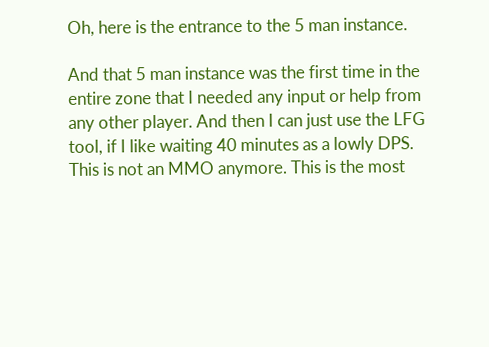Oh, here is the entrance to the 5 man instance.

And that 5 man instance was the first time in the entire zone that I needed any input or help from any other player. And then I can just use the LFG tool, if I like waiting 40 minutes as a lowly DPS. This is not an MMO anymore. This is the most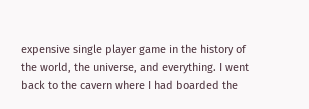expensive single player game in the history of the world, the universe, and everything. I went back to the cavern where I had boarded the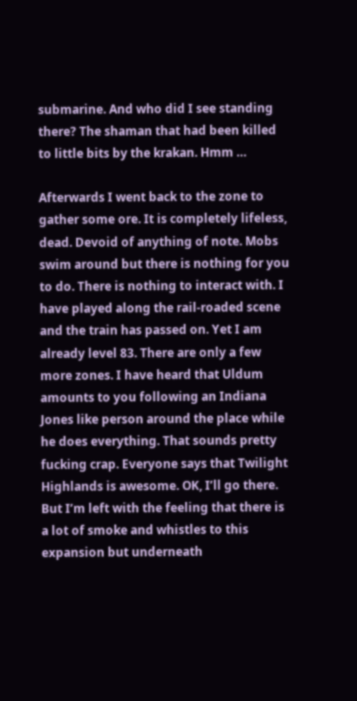submarine. And who did I see standing there? The shaman that had been killed to little bits by the krakan. Hmm …

Afterwards I went back to the zone to gather some ore. It is completely lifeless, dead. Devoid of anything of note. Mobs swim around but there is nothing for you to do. There is nothing to interact with. I have played along the rail-roaded scene and the train has passed on. Yet I am already level 83. There are only a few more zones. I have heard that Uldum amounts to you following an Indiana Jones like person around the place while he does everything. That sounds pretty fucking crap. Everyone says that Twilight Highlands is awesome. OK, I’ll go there. But I’m left with the feeling that there is a lot of smoke and whistles to this expansion but underneath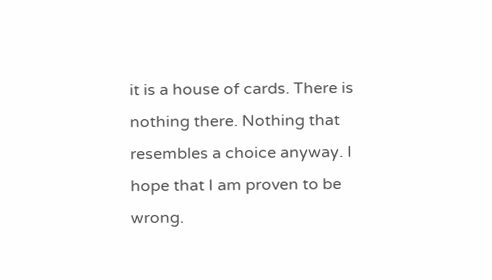it is a house of cards. There is nothing there. Nothing that resembles a choice anyway. I hope that I am proven to be wrong.